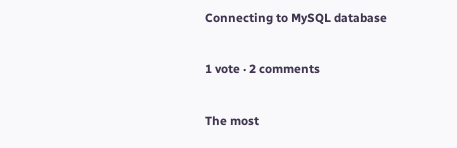Connecting to MySQL database

1 vote · 2 comments

The most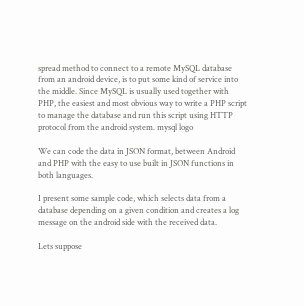spread method to connect to a remote MySQL database from an android device, is to put some kind of service into the middle. Since MySQL is usually used together with PHP, the easiest and most obvious way to write a PHP script to manage the database and run this script using HTTP protocol from the android system. mysql logo

We can code the data in JSON format, between Android and PHP with the easy to use built in JSON functions in both languages.

I present some sample code, which selects data from a database depending on a given condition and creates a log message on the android side with the received data.

Lets suppose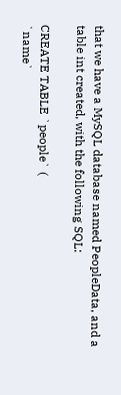that we have a MySQL database named PeopleData, and a table int created, with the following SQL:

CREATE TABLE `people` (
`name`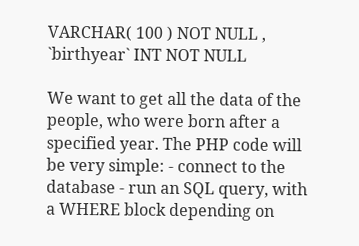VARCHAR( 100 ) NOT NULL ,
`birthyear` INT NOT NULL

We want to get all the data of the people, who were born after a specified year. The PHP code will be very simple: - connect to the database - run an SQL query, with a WHERE block depending on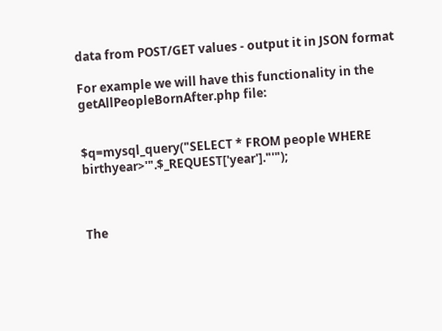data from POST/GET values - output it in JSON format

For example we will have this functionality in the getAllPeopleBornAfter.php file:


$q=mysql_query("SELECT * FROM people WHERE birthyear>'".$_REQUEST['year']."'");



The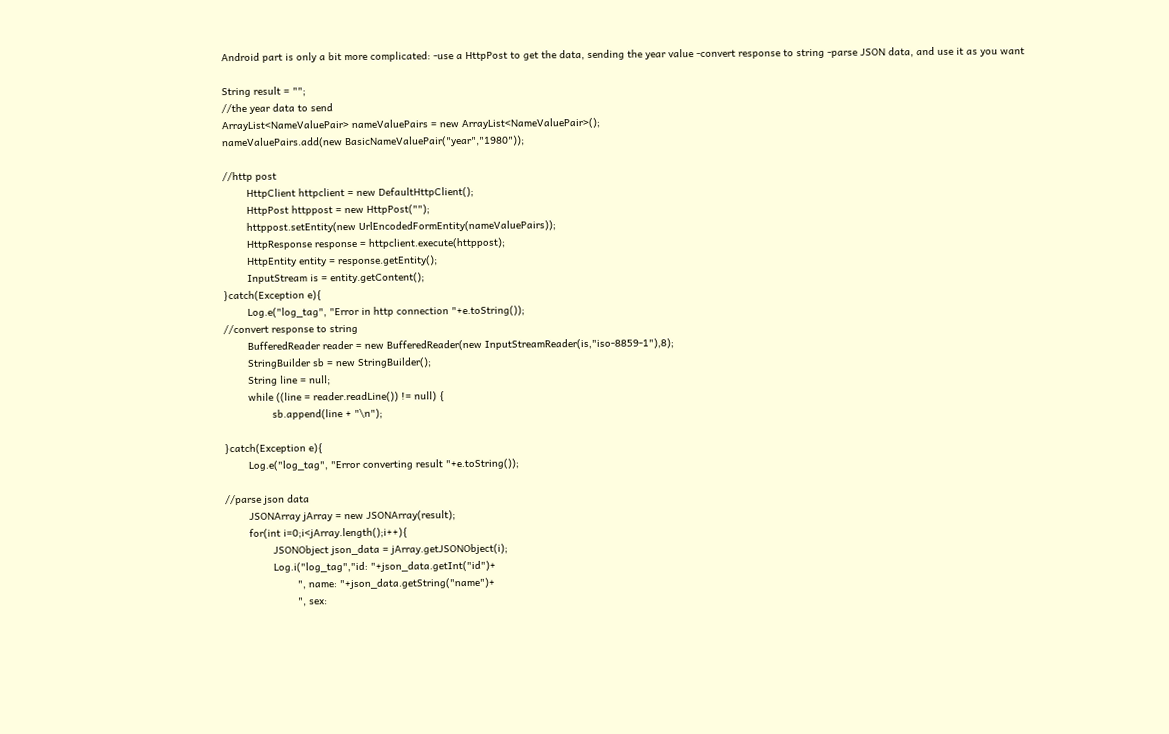Android part is only a bit more complicated: -use a HttpPost to get the data, sending the year value -convert response to string -parse JSON data, and use it as you want

String result = "";
//the year data to send
ArrayList<NameValuePair> nameValuePairs = new ArrayList<NameValuePair>();
nameValuePairs.add(new BasicNameValuePair("year","1980"));

//http post
        HttpClient httpclient = new DefaultHttpClient();
        HttpPost httppost = new HttpPost("");
        httppost.setEntity(new UrlEncodedFormEntity(nameValuePairs));
        HttpResponse response = httpclient.execute(httppost);
        HttpEntity entity = response.getEntity();
        InputStream is = entity.getContent();
}catch(Exception e){
        Log.e("log_tag", "Error in http connection "+e.toString());
//convert response to string
        BufferedReader reader = new BufferedReader(new InputStreamReader(is,"iso-8859-1"),8);
        StringBuilder sb = new StringBuilder();
        String line = null;
        while ((line = reader.readLine()) != null) {
                sb.append(line + "\n");

}catch(Exception e){
        Log.e("log_tag", "Error converting result "+e.toString());

//parse json data
        JSONArray jArray = new JSONArray(result);
        for(int i=0;i<jArray.length();i++){
                JSONObject json_data = jArray.getJSONObject(i);
                Log.i("log_tag","id: "+json_data.getInt("id")+
                        ", name: "+json_data.getString("name")+
                        ", sex: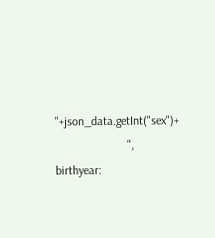"+json_data.getInt("sex")+
                        ", birthyear: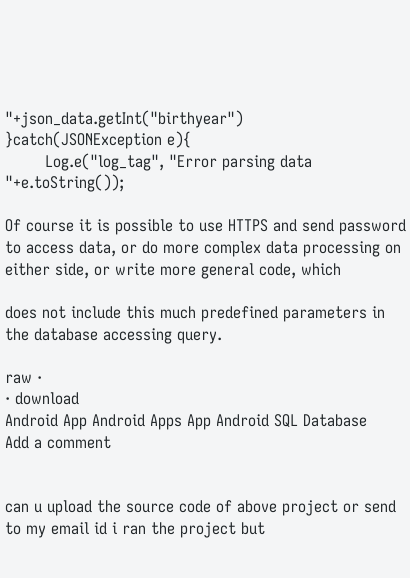"+json_data.getInt("birthyear")
}catch(JSONException e){
        Log.e("log_tag", "Error parsing data "+e.toString());

Of course it is possible to use HTTPS and send password to access data, or do more complex data processing on either side, or write more general code, which

does not include this much predefined parameters in the database accessing query.

raw ·
· download
Android App Android Apps App Android SQL Database
Add a comment


can u upload the source code of above project or send to my email id i ran the project but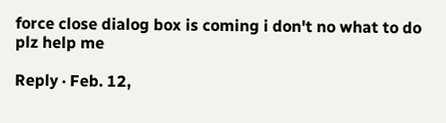force close dialog box is coming i don't no what to do plz help me

Reply · Feb. 12,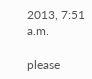2013, 7:51 a.m.

please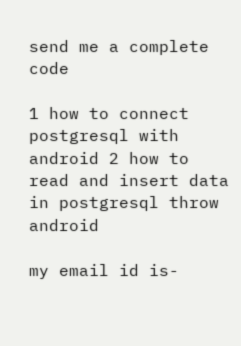send me a complete code

1 how to connect postgresql with android 2 how to read and insert data in postgresql throw android

my email id is-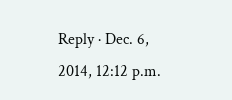Reply · Dec. 6, 2014, 12:12 p.m.